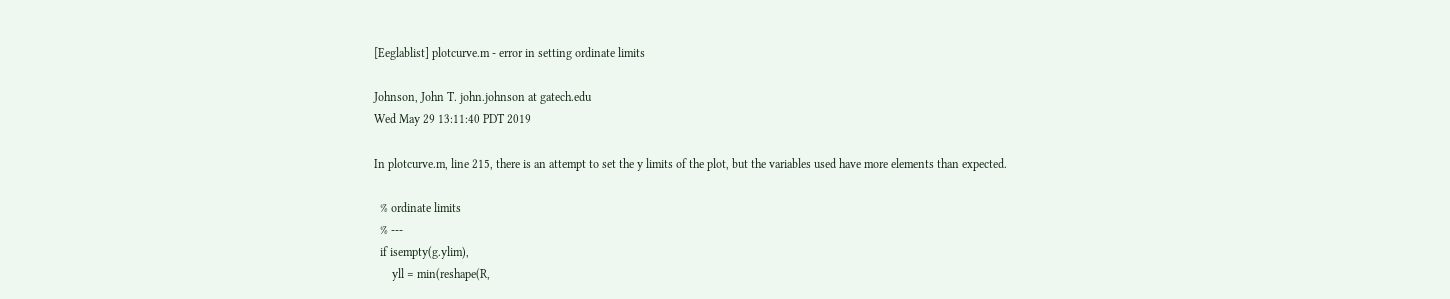[Eeglablist] plotcurve.m - error in setting ordinate limits

Johnson, John T. john.johnson at gatech.edu
Wed May 29 13:11:40 PDT 2019

In plotcurve.m, line 215, there is an attempt to set the y limits of the plot, but the variables used have more elements than expected.

  % ordinate limits
  % ---
  if isempty(g.ylim),
      yll = min(reshape(R,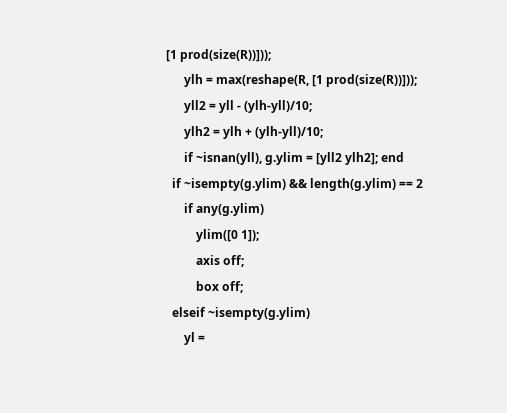[1 prod(size(R))]));
      ylh = max(reshape(R, [1 prod(size(R))]));
      yll2 = yll - (ylh-yll)/10;
      ylh2 = ylh + (ylh-yll)/10;
      if ~isnan(yll), g.ylim = [yll2 ylh2]; end
  if ~isempty(g.ylim) && length(g.ylim) == 2
      if any(g.ylim)
          ylim([0 1]);
          axis off;
          box off;
  elseif ~isempty(g.ylim)
      yl =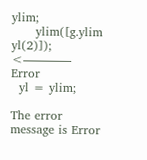ylim;
      ylim([g.ylim yl(2)]);      <———— Error
  yl = ylim;

The error message is Error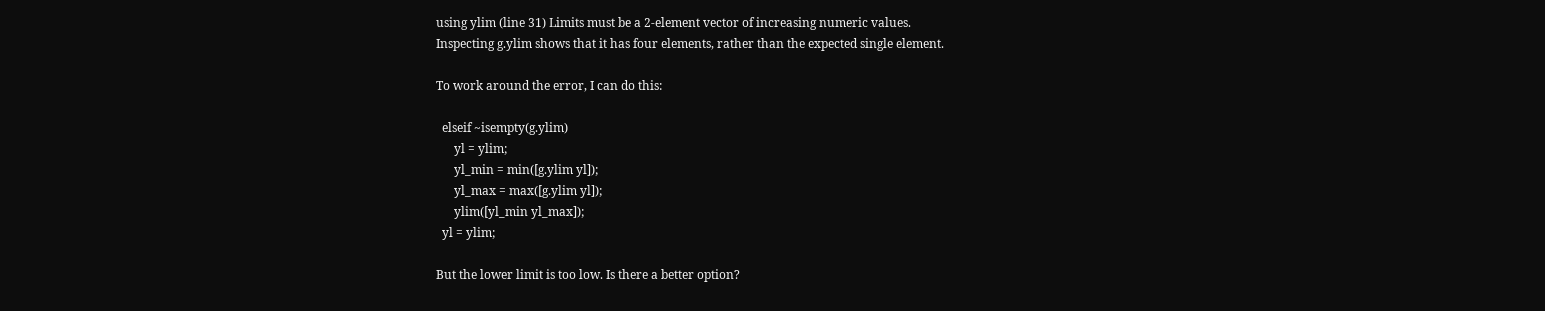using ylim (line 31) Limits must be a 2-element vector of increasing numeric values.
Inspecting g.ylim shows that it has four elements, rather than the expected single element.

To work around the error, I can do this:

  elseif ~isempty(g.ylim)
      yl = ylim;
      yl_min = min([g.ylim yl]);
      yl_max = max([g.ylim yl]);
      ylim([yl_min yl_max]);
  yl = ylim;

But the lower limit is too low. Is there a better option?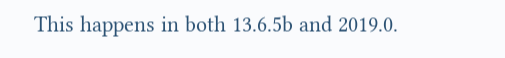This happens in both 13.6.5b and 2019.0.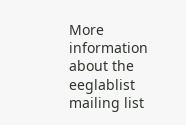More information about the eeglablist mailing list